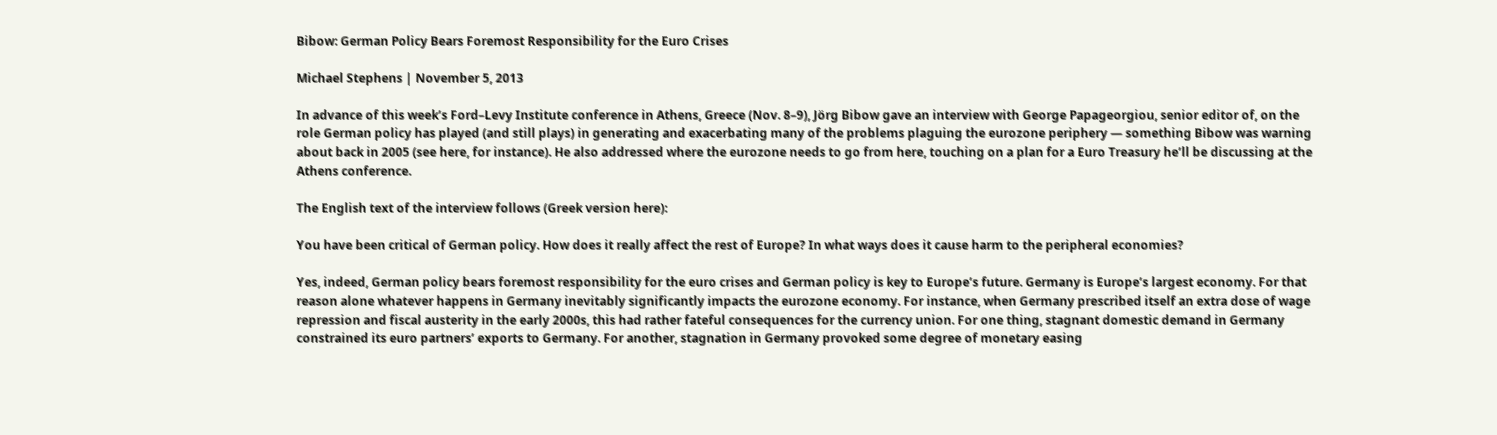Bibow: German Policy Bears Foremost Responsibility for the Euro Crises

Michael Stephens | November 5, 2013

In advance of this week’s Ford–Levy Institute conference in Athens, Greece (Nov. 8–9), Jörg Bibow gave an interview with George Papageorgiou, senior editor of, on the role German policy has played (and still plays) in generating and exacerbating many of the problems plaguing the eurozone periphery — something Bibow was warning about back in 2005 (see here, for instance). He also addressed where the eurozone needs to go from here, touching on a plan for a Euro Treasury he’ll be discussing at the Athens conference.

The English text of the interview follows (Greek version here):

You have been critical of German policy. How does it really affect the rest of Europe? In what ways does it cause harm to the peripheral economies?

Yes, indeed, German policy bears foremost responsibility for the euro crises and German policy is key to Europe’s future. Germany is Europe’s largest economy. For that reason alone whatever happens in Germany inevitably significantly impacts the eurozone economy. For instance, when Germany prescribed itself an extra dose of wage repression and fiscal austerity in the early 2000s, this had rather fateful consequences for the currency union. For one thing, stagnant domestic demand in Germany constrained its euro partners’ exports to Germany. For another, stagnation in Germany provoked some degree of monetary easing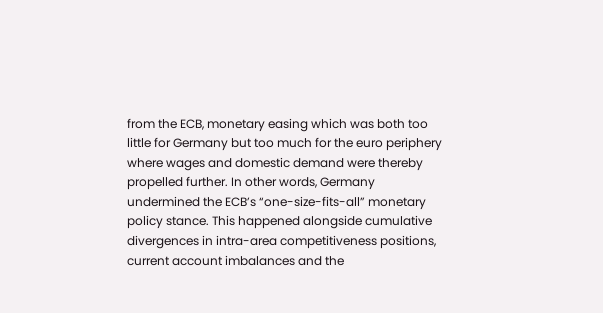from the ECB, monetary easing which was both too little for Germany but too much for the euro periphery where wages and domestic demand were thereby propelled further. In other words, Germany undermined the ECB’s “one-size-fits-all” monetary policy stance. This happened alongside cumulative divergences in intra-area competitiveness positions, current account imbalances and the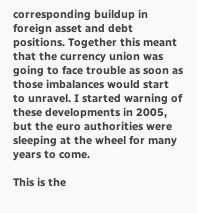corresponding buildup in foreign asset and debt positions. Together this meant that the currency union was going to face trouble as soon as those imbalances would start to unravel. I started warning of these developments in 2005, but the euro authorities were sleeping at the wheel for many years to come.

This is the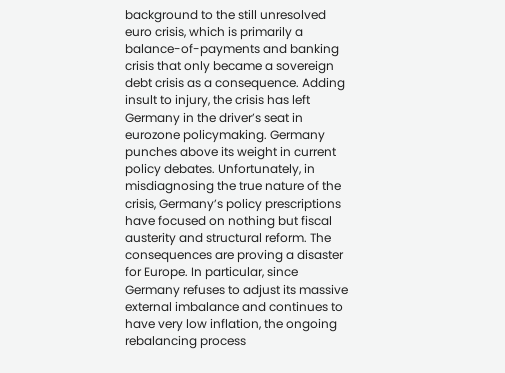background to the still unresolved euro crisis, which is primarily a balance-of-payments and banking crisis that only became a sovereign debt crisis as a consequence. Adding insult to injury, the crisis has left Germany in the driver’s seat in eurozone policymaking. Germany punches above its weight in current policy debates. Unfortunately, in misdiagnosing the true nature of the crisis, Germany’s policy prescriptions have focused on nothing but fiscal austerity and structural reform. The consequences are proving a disaster for Europe. In particular, since Germany refuses to adjust its massive external imbalance and continues to have very low inflation, the ongoing rebalancing process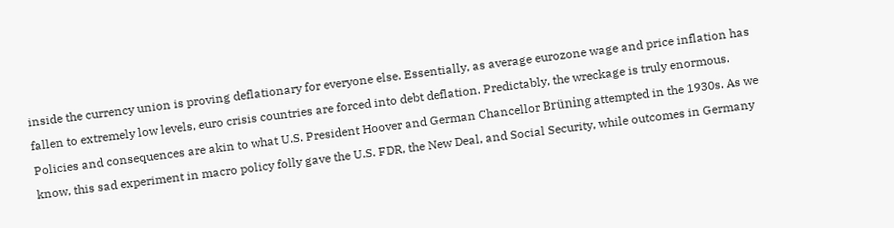inside the currency union is proving deflationary for everyone else. Essentially, as average eurozone wage and price inflation has fallen to extremely low levels, euro crisis countries are forced into debt deflation. Predictably, the wreckage is truly enormous. Policies and consequences are akin to what U.S. President Hoover and German Chancellor Brüning attempted in the 1930s. As we know, this sad experiment in macro policy folly gave the U.S. FDR, the New Deal, and Social Security, while outcomes in Germany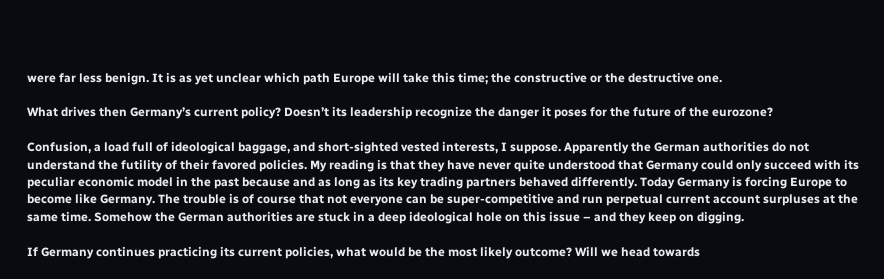were far less benign. It is as yet unclear which path Europe will take this time; the constructive or the destructive one.

What drives then Germany’s current policy? Doesn’t its leadership recognize the danger it poses for the future of the eurozone?

Confusion, a load full of ideological baggage, and short-sighted vested interests, I suppose. Apparently the German authorities do not understand the futility of their favored policies. My reading is that they have never quite understood that Germany could only succeed with its peculiar economic model in the past because and as long as its key trading partners behaved differently. Today Germany is forcing Europe to become like Germany. The trouble is of course that not everyone can be super-competitive and run perpetual current account surpluses at the same time. Somehow the German authorities are stuck in a deep ideological hole on this issue – and they keep on digging.

If Germany continues practicing its current policies, what would be the most likely outcome? Will we head towards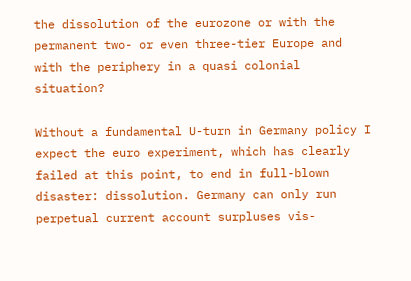the dissolution of the eurozone or with the permanent two- or even three-tier Europe and with the periphery in a quasi colonial situation?

Without a fundamental U-turn in Germany policy I expect the euro experiment, which has clearly failed at this point, to end in full-blown disaster: dissolution. Germany can only run perpetual current account surpluses vis-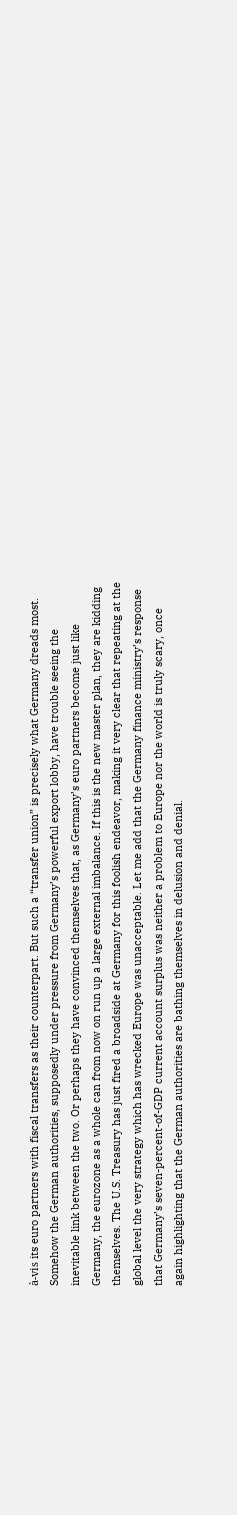à-vis its euro partners with fiscal transfers as their counterpart. But such a “transfer union” is precisely what Germany dreads most. Somehow the German authorities, supposedly under pressure from Germany’s powerful export lobby, have trouble seeing the inevitable link between the two. Or perhaps they have convinced themselves that, as Germany’s euro partners become just like Germany, the eurozone as a whole can from now on run up a large external imbalance. If this is the new master plan, they are kidding themselves. The U.S. Treasury has just fired a broadside at Germany for this foolish endeavor, making it very clear that repeating at the global level the very strategy which has wrecked Europe was unacceptable. Let me add that the Germany finance ministry’s response that Germany’s seven-percent-of-GDP current account surplus was neither a problem to Europe nor the world is truly scary, once again highlighting that the German authorities are bathing themselves in delusion and denial.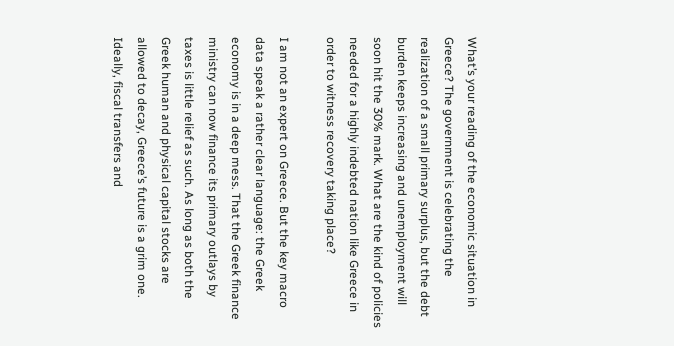What’s your reading of the economic situation in Greece? The government is celebrating the realization of a small primary surplus, but the debt burden keeps increasing and unemployment will soon hit the 30% mark. What are the kind of policies needed for a highly indebted nation like Greece in order to witness recovery taking place?

I am not an expert on Greece. But the key macro data speak a rather clear language: the Greek economy is in a deep mess. That the Greek finance ministry can now finance its primary outlays by taxes is little relief as such. As long as both the Greek human and physical capital stocks are allowed to decay, Greece’s future is a grim one. Ideally, fiscal transfers and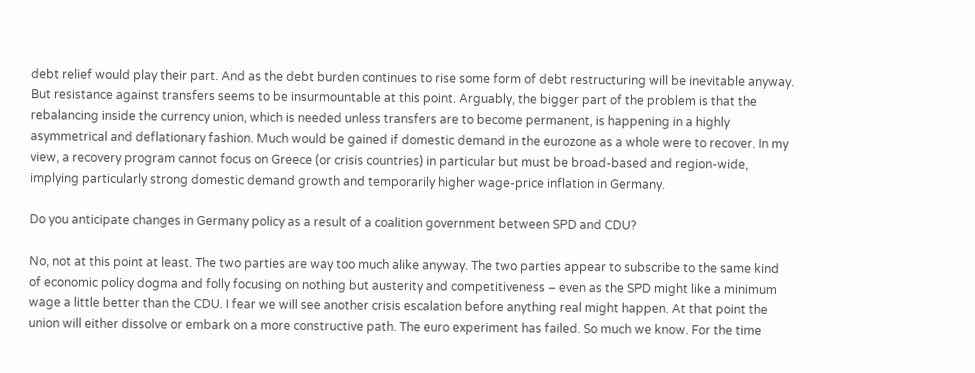debt relief would play their part. And as the debt burden continues to rise some form of debt restructuring will be inevitable anyway. But resistance against transfers seems to be insurmountable at this point. Arguably, the bigger part of the problem is that the rebalancing inside the currency union, which is needed unless transfers are to become permanent, is happening in a highly asymmetrical and deflationary fashion. Much would be gained if domestic demand in the eurozone as a whole were to recover. In my view, a recovery program cannot focus on Greece (or crisis countries) in particular but must be broad-based and region-wide, implying particularly strong domestic demand growth and temporarily higher wage-price inflation in Germany.

Do you anticipate changes in Germany policy as a result of a coalition government between SPD and CDU?

No, not at this point at least. The two parties are way too much alike anyway. The two parties appear to subscribe to the same kind of economic policy dogma and folly focusing on nothing but austerity and competitiveness – even as the SPD might like a minimum wage a little better than the CDU. I fear we will see another crisis escalation before anything real might happen. At that point the union will either dissolve or embark on a more constructive path. The euro experiment has failed. So much we know. For the time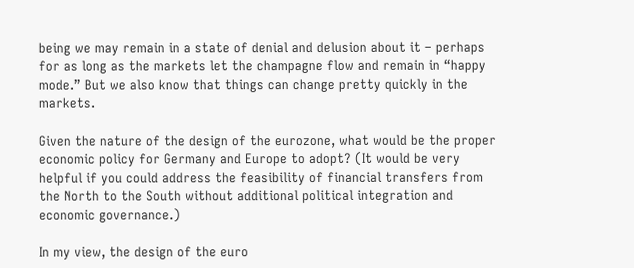being we may remain in a state of denial and delusion about it – perhaps for as long as the markets let the champagne flow and remain in “happy mode.” But we also know that things can change pretty quickly in the markets.

Given the nature of the design of the eurozone, what would be the proper economic policy for Germany and Europe to adopt? (It would be very helpful if you could address the feasibility of financial transfers from the North to the South without additional political integration and economic governance.)

In my view, the design of the euro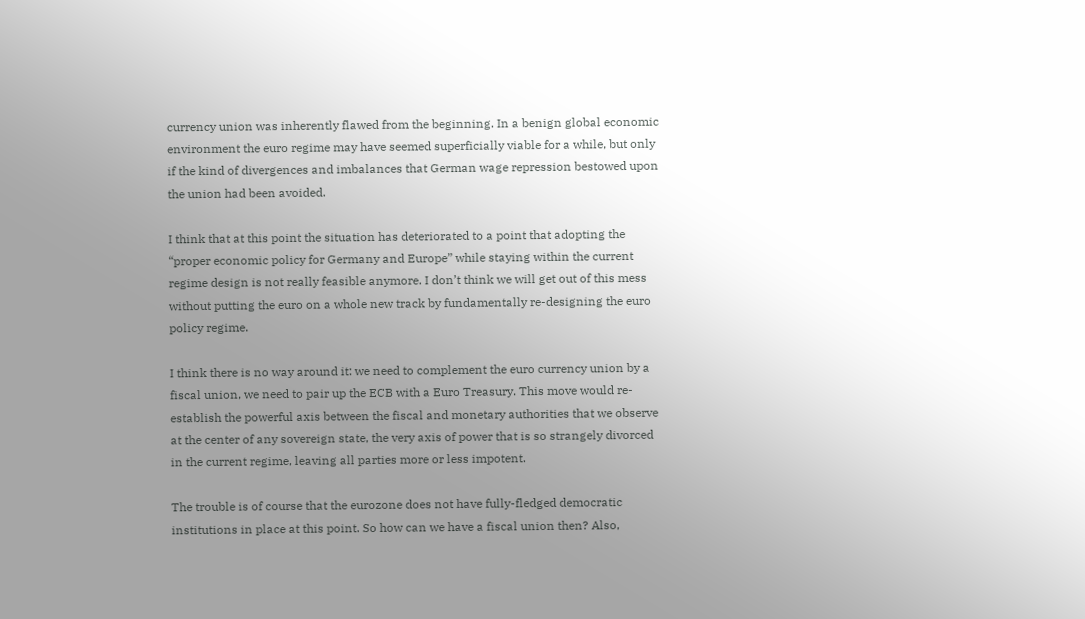currency union was inherently flawed from the beginning. In a benign global economic environment the euro regime may have seemed superficially viable for a while, but only if the kind of divergences and imbalances that German wage repression bestowed upon the union had been avoided.

I think that at this point the situation has deteriorated to a point that adopting the “proper economic policy for Germany and Europe” while staying within the current regime design is not really feasible anymore. I don’t think we will get out of this mess without putting the euro on a whole new track by fundamentally re-designing the euro policy regime.

I think there is no way around it: we need to complement the euro currency union by a fiscal union, we need to pair up the ECB with a Euro Treasury. This move would re-establish the powerful axis between the fiscal and monetary authorities that we observe at the center of any sovereign state, the very axis of power that is so strangely divorced in the current regime, leaving all parties more or less impotent.

The trouble is of course that the eurozone does not have fully-fledged democratic institutions in place at this point. So how can we have a fiscal union then? Also,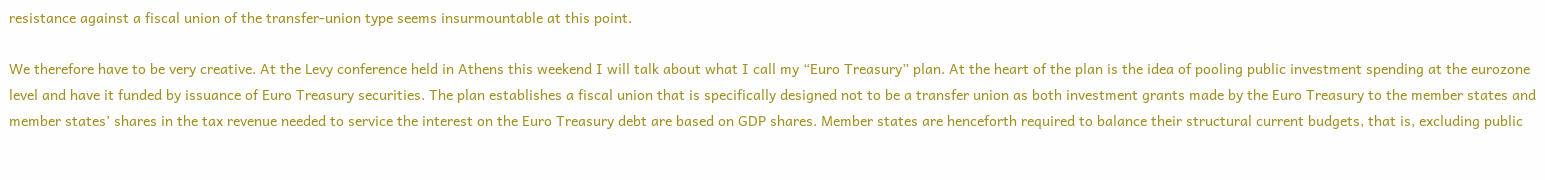resistance against a fiscal union of the transfer-union type seems insurmountable at this point.

We therefore have to be very creative. At the Levy conference held in Athens this weekend I will talk about what I call my “Euro Treasury” plan. At the heart of the plan is the idea of pooling public investment spending at the eurozone level and have it funded by issuance of Euro Treasury securities. The plan establishes a fiscal union that is specifically designed not to be a transfer union as both investment grants made by the Euro Treasury to the member states and member states’ shares in the tax revenue needed to service the interest on the Euro Treasury debt are based on GDP shares. Member states are henceforth required to balance their structural current budgets, that is, excluding public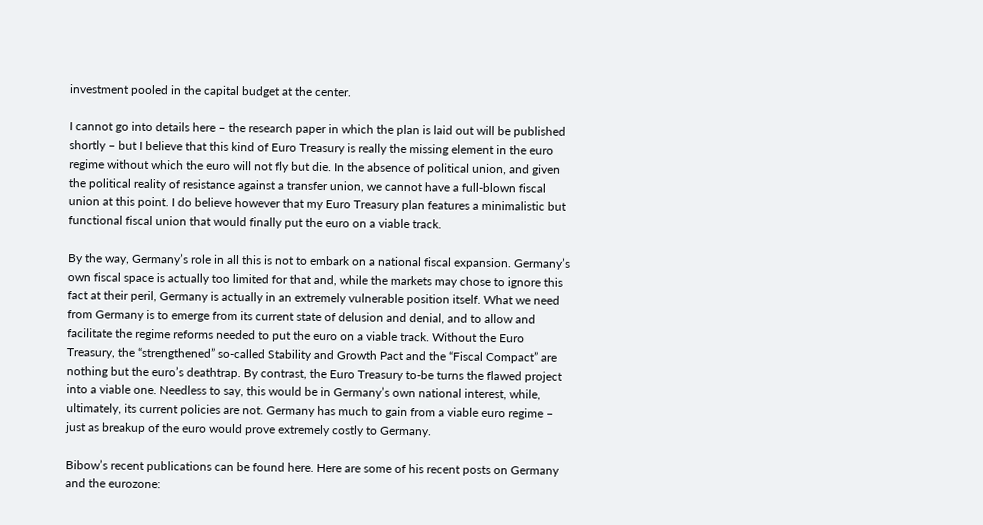investment pooled in the capital budget at the center.

I cannot go into details here – the research paper in which the plan is laid out will be published shortly – but I believe that this kind of Euro Treasury is really the missing element in the euro regime without which the euro will not fly but die. In the absence of political union, and given the political reality of resistance against a transfer union, we cannot have a full-blown fiscal union at this point. I do believe however that my Euro Treasury plan features a minimalistic but functional fiscal union that would finally put the euro on a viable track.

By the way, Germany’s role in all this is not to embark on a national fiscal expansion. Germany’s own fiscal space is actually too limited for that and, while the markets may chose to ignore this fact at their peril, Germany is actually in an extremely vulnerable position itself. What we need from Germany is to emerge from its current state of delusion and denial, and to allow and facilitate the regime reforms needed to put the euro on a viable track. Without the Euro Treasury, the “strengthened” so-called Stability and Growth Pact and the “Fiscal Compact” are nothing but the euro’s deathtrap. By contrast, the Euro Treasury to-be turns the flawed project into a viable one. Needless to say, this would be in Germany’s own national interest, while, ultimately, its current policies are not. Germany has much to gain from a viable euro regime – just as breakup of the euro would prove extremely costly to Germany.

Bibow’s recent publications can be found here. Here are some of his recent posts on Germany and the eurozone: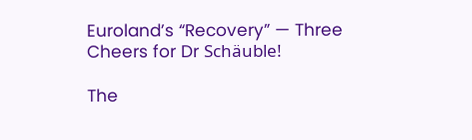Euroland’s “Recovery” — Three Cheers for Dr Schäuble!

The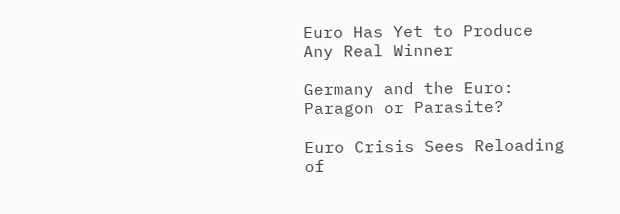Euro Has Yet to Produce Any Real Winner

Germany and the Euro: Paragon or Parasite?

Euro Crisis Sees Reloading of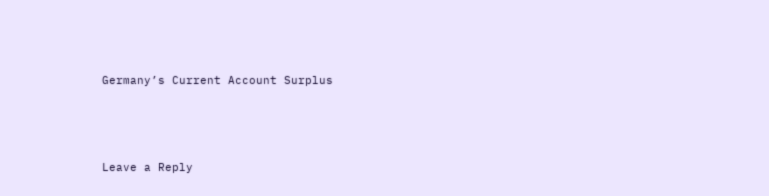Germany’s Current Account Surplus




Leave a Reply